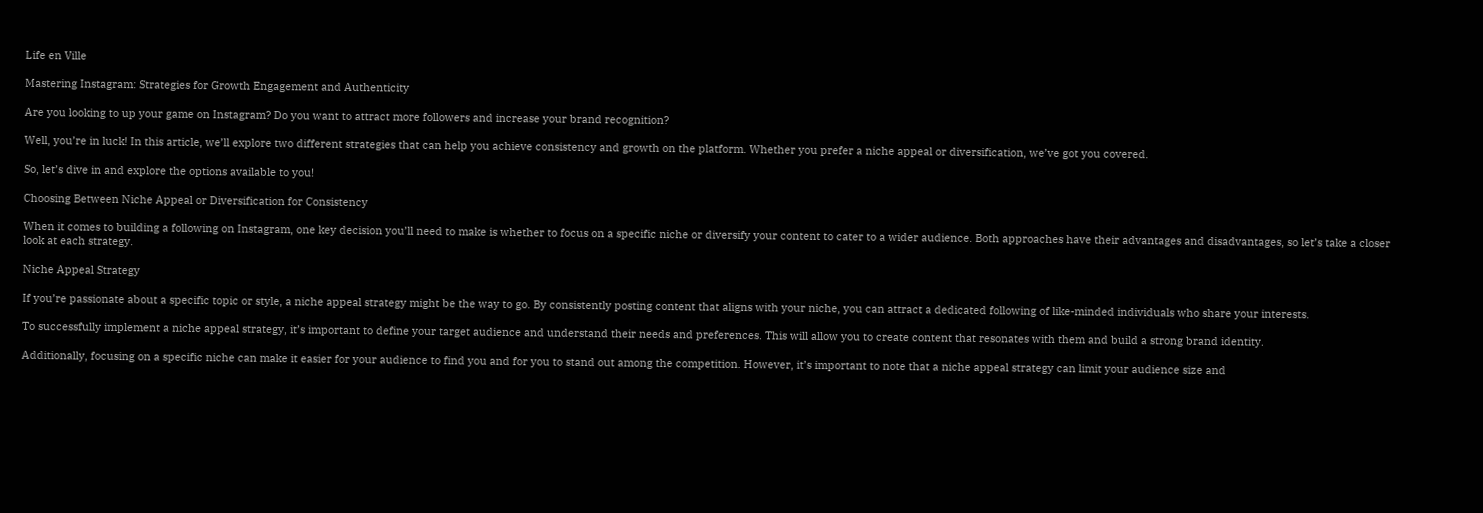Life en Ville

Mastering Instagram: Strategies for Growth Engagement and Authenticity

Are you looking to up your game on Instagram? Do you want to attract more followers and increase your brand recognition?

Well, you’re in luck! In this article, we’ll explore two different strategies that can help you achieve consistency and growth on the platform. Whether you prefer a niche appeal or diversification, we’ve got you covered.

So, let’s dive in and explore the options available to you!

Choosing Between Niche Appeal or Diversification for Consistency

When it comes to building a following on Instagram, one key decision you’ll need to make is whether to focus on a specific niche or diversify your content to cater to a wider audience. Both approaches have their advantages and disadvantages, so let’s take a closer look at each strategy.

Niche Appeal Strategy

If you’re passionate about a specific topic or style, a niche appeal strategy might be the way to go. By consistently posting content that aligns with your niche, you can attract a dedicated following of like-minded individuals who share your interests.

To successfully implement a niche appeal strategy, it’s important to define your target audience and understand their needs and preferences. This will allow you to create content that resonates with them and build a strong brand identity.

Additionally, focusing on a specific niche can make it easier for your audience to find you and for you to stand out among the competition. However, it’s important to note that a niche appeal strategy can limit your audience size and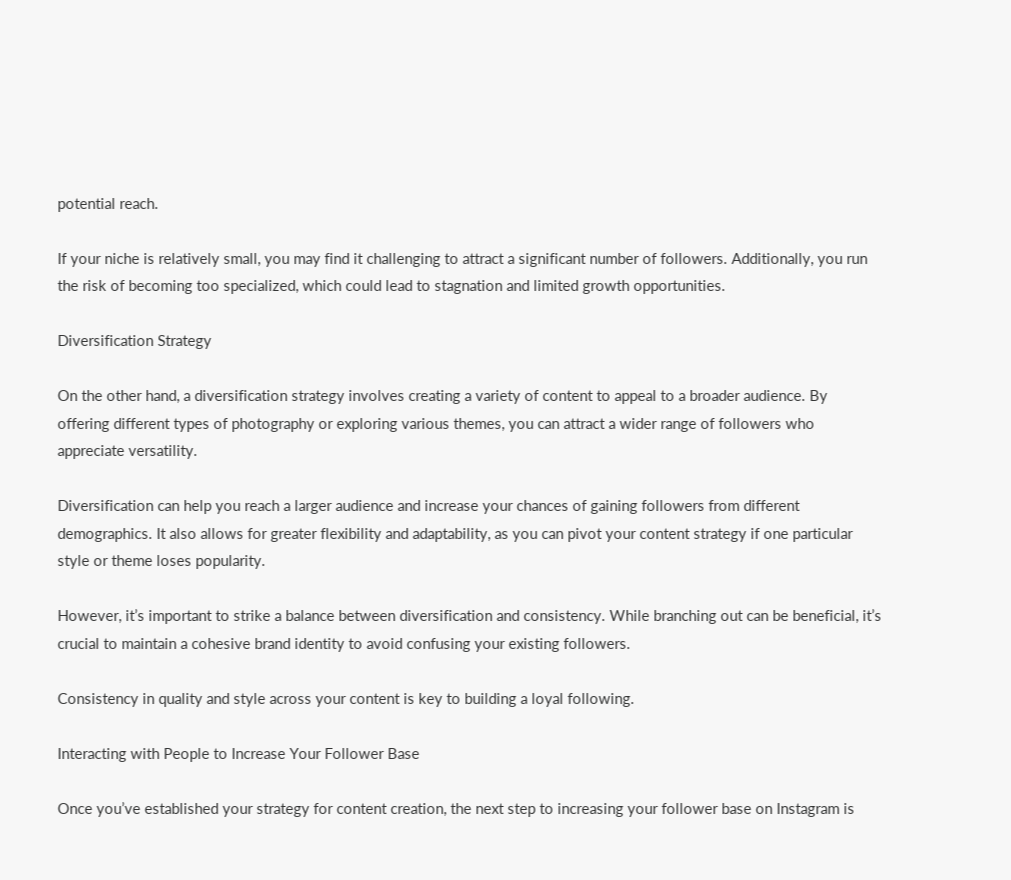potential reach.

If your niche is relatively small, you may find it challenging to attract a significant number of followers. Additionally, you run the risk of becoming too specialized, which could lead to stagnation and limited growth opportunities.

Diversification Strategy

On the other hand, a diversification strategy involves creating a variety of content to appeal to a broader audience. By offering different types of photography or exploring various themes, you can attract a wider range of followers who appreciate versatility.

Diversification can help you reach a larger audience and increase your chances of gaining followers from different demographics. It also allows for greater flexibility and adaptability, as you can pivot your content strategy if one particular style or theme loses popularity.

However, it’s important to strike a balance between diversification and consistency. While branching out can be beneficial, it’s crucial to maintain a cohesive brand identity to avoid confusing your existing followers.

Consistency in quality and style across your content is key to building a loyal following.

Interacting with People to Increase Your Follower Base

Once you’ve established your strategy for content creation, the next step to increasing your follower base on Instagram is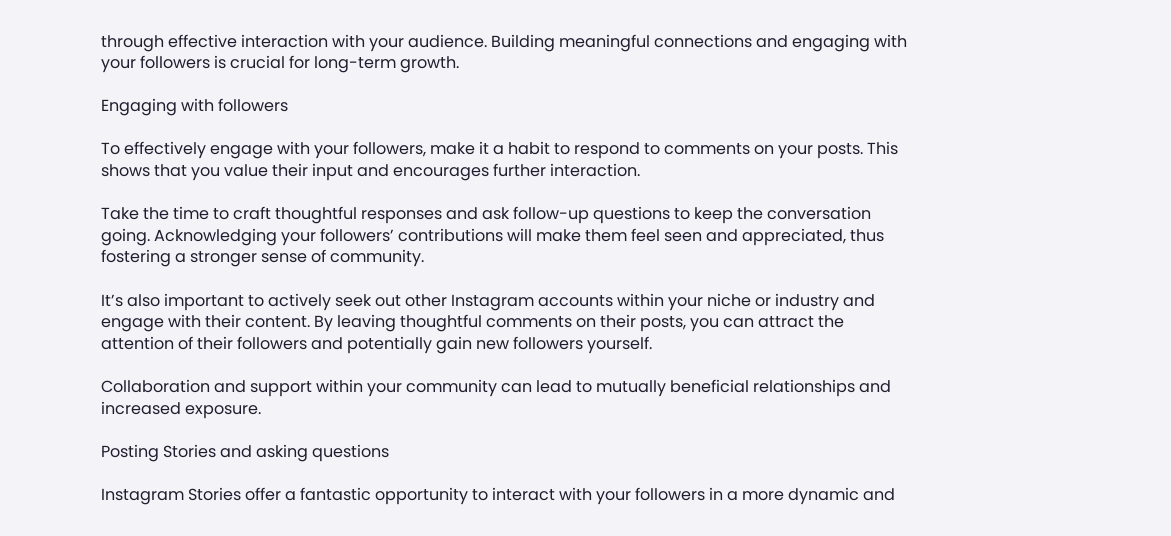through effective interaction with your audience. Building meaningful connections and engaging with your followers is crucial for long-term growth.

Engaging with followers

To effectively engage with your followers, make it a habit to respond to comments on your posts. This shows that you value their input and encourages further interaction.

Take the time to craft thoughtful responses and ask follow-up questions to keep the conversation going. Acknowledging your followers’ contributions will make them feel seen and appreciated, thus fostering a stronger sense of community.

It’s also important to actively seek out other Instagram accounts within your niche or industry and engage with their content. By leaving thoughtful comments on their posts, you can attract the attention of their followers and potentially gain new followers yourself.

Collaboration and support within your community can lead to mutually beneficial relationships and increased exposure.

Posting Stories and asking questions

Instagram Stories offer a fantastic opportunity to interact with your followers in a more dynamic and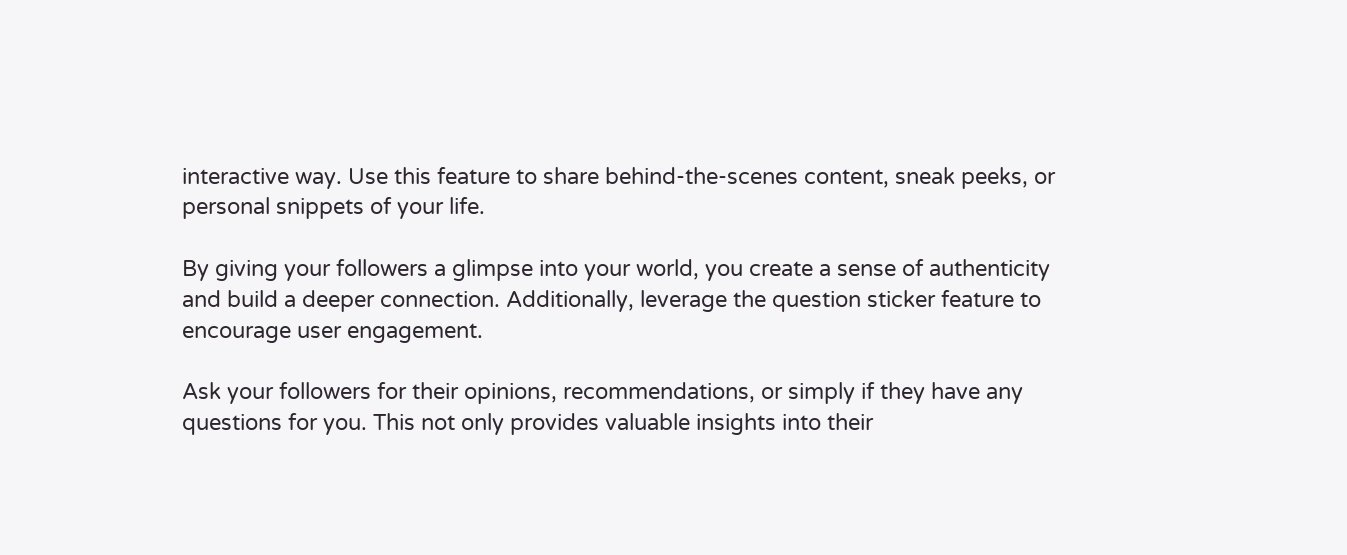interactive way. Use this feature to share behind-the-scenes content, sneak peeks, or personal snippets of your life.

By giving your followers a glimpse into your world, you create a sense of authenticity and build a deeper connection. Additionally, leverage the question sticker feature to encourage user engagement.

Ask your followers for their opinions, recommendations, or simply if they have any questions for you. This not only provides valuable insights into their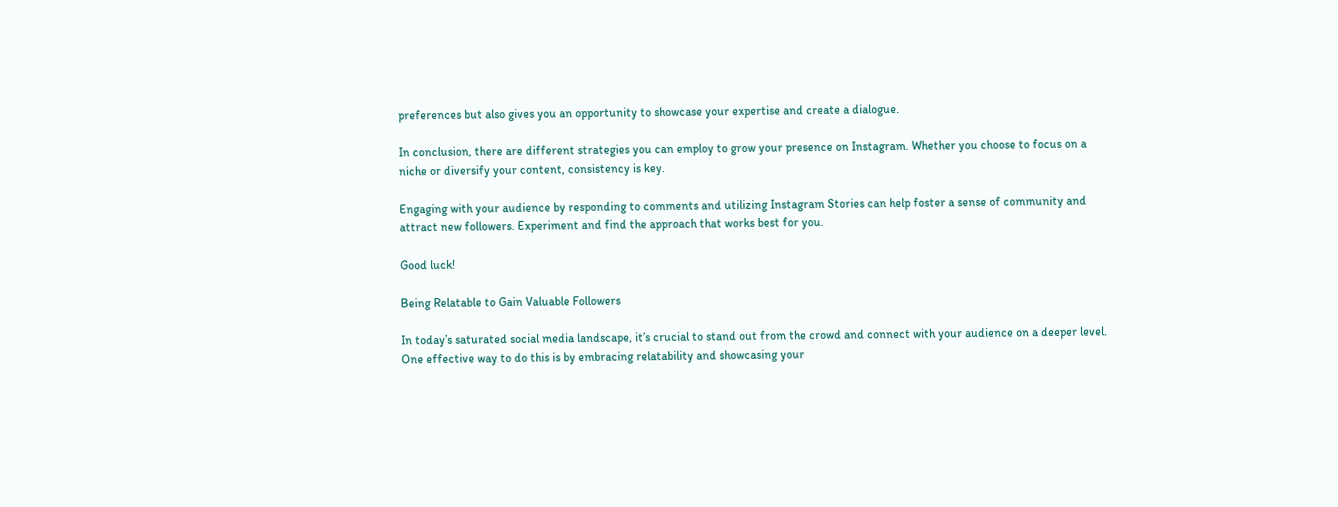preferences but also gives you an opportunity to showcase your expertise and create a dialogue.

In conclusion, there are different strategies you can employ to grow your presence on Instagram. Whether you choose to focus on a niche or diversify your content, consistency is key.

Engaging with your audience by responding to comments and utilizing Instagram Stories can help foster a sense of community and attract new followers. Experiment and find the approach that works best for you.

Good luck!

Being Relatable to Gain Valuable Followers

In today’s saturated social media landscape, it’s crucial to stand out from the crowd and connect with your audience on a deeper level. One effective way to do this is by embracing relatability and showcasing your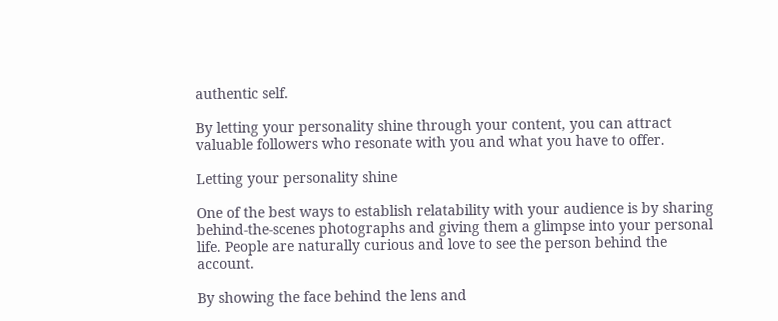authentic self.

By letting your personality shine through your content, you can attract valuable followers who resonate with you and what you have to offer.

Letting your personality shine

One of the best ways to establish relatability with your audience is by sharing behind-the-scenes photographs and giving them a glimpse into your personal life. People are naturally curious and love to see the person behind the account.

By showing the face behind the lens and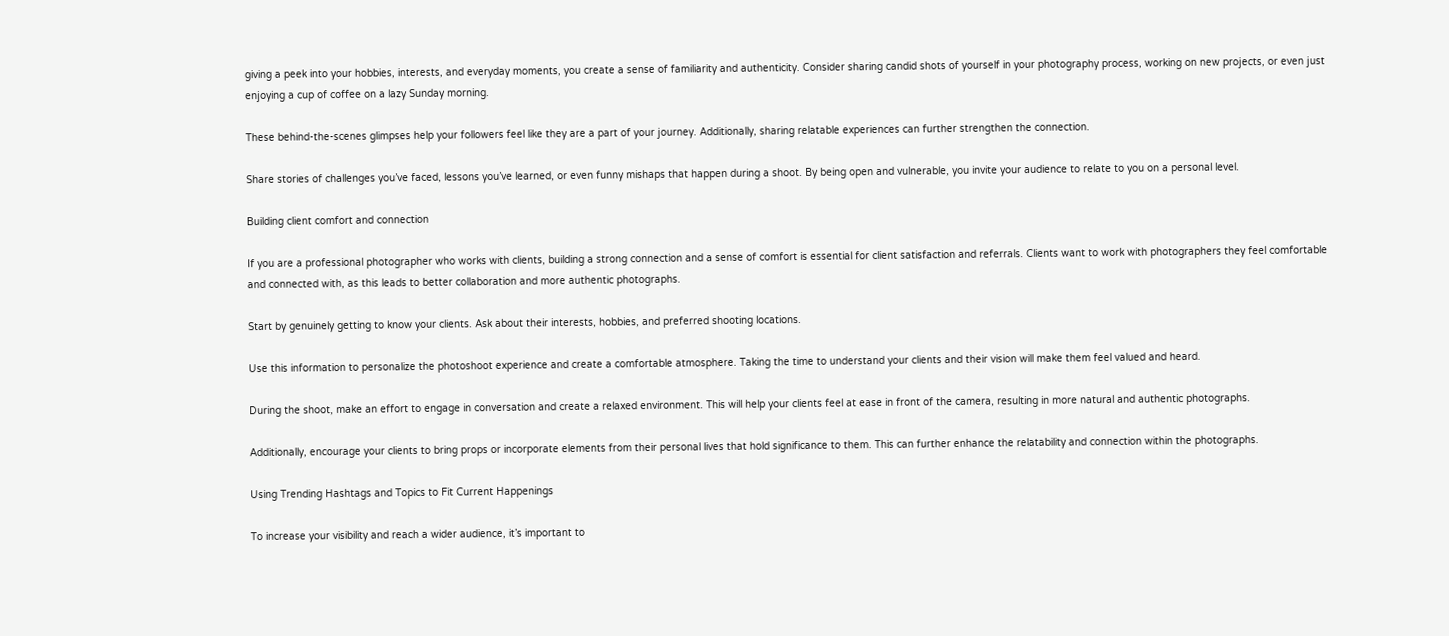giving a peek into your hobbies, interests, and everyday moments, you create a sense of familiarity and authenticity. Consider sharing candid shots of yourself in your photography process, working on new projects, or even just enjoying a cup of coffee on a lazy Sunday morning.

These behind-the-scenes glimpses help your followers feel like they are a part of your journey. Additionally, sharing relatable experiences can further strengthen the connection.

Share stories of challenges you’ve faced, lessons you’ve learned, or even funny mishaps that happen during a shoot. By being open and vulnerable, you invite your audience to relate to you on a personal level.

Building client comfort and connection

If you are a professional photographer who works with clients, building a strong connection and a sense of comfort is essential for client satisfaction and referrals. Clients want to work with photographers they feel comfortable and connected with, as this leads to better collaboration and more authentic photographs.

Start by genuinely getting to know your clients. Ask about their interests, hobbies, and preferred shooting locations.

Use this information to personalize the photoshoot experience and create a comfortable atmosphere. Taking the time to understand your clients and their vision will make them feel valued and heard.

During the shoot, make an effort to engage in conversation and create a relaxed environment. This will help your clients feel at ease in front of the camera, resulting in more natural and authentic photographs.

Additionally, encourage your clients to bring props or incorporate elements from their personal lives that hold significance to them. This can further enhance the relatability and connection within the photographs.

Using Trending Hashtags and Topics to Fit Current Happenings

To increase your visibility and reach a wider audience, it’s important to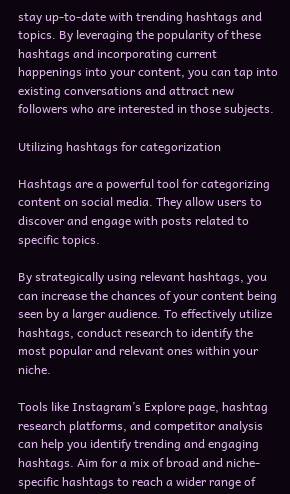stay up-to-date with trending hashtags and topics. By leveraging the popularity of these hashtags and incorporating current happenings into your content, you can tap into existing conversations and attract new followers who are interested in those subjects.

Utilizing hashtags for categorization

Hashtags are a powerful tool for categorizing content on social media. They allow users to discover and engage with posts related to specific topics.

By strategically using relevant hashtags, you can increase the chances of your content being seen by a larger audience. To effectively utilize hashtags, conduct research to identify the most popular and relevant ones within your niche.

Tools like Instagram’s Explore page, hashtag research platforms, and competitor analysis can help you identify trending and engaging hashtags. Aim for a mix of broad and niche-specific hashtags to reach a wider range of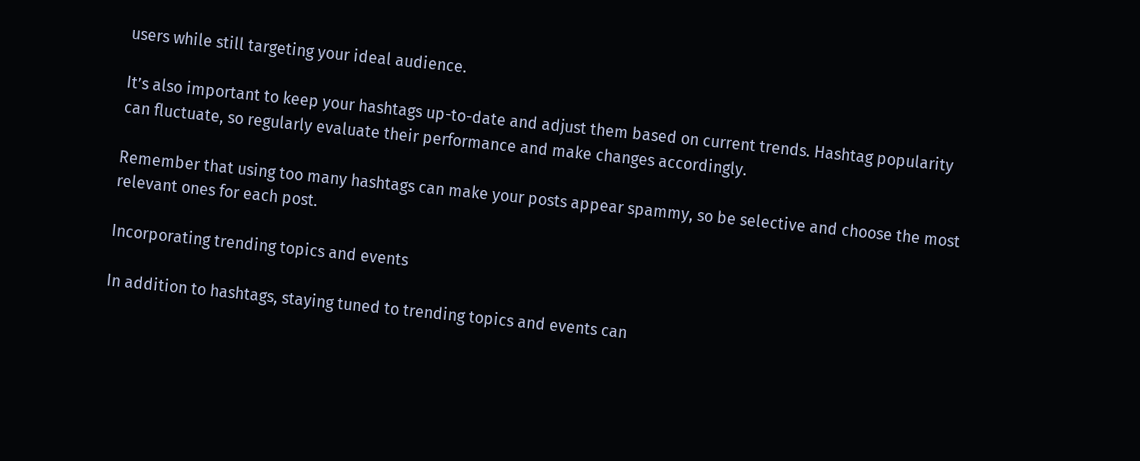users while still targeting your ideal audience.

It’s also important to keep your hashtags up-to-date and adjust them based on current trends. Hashtag popularity can fluctuate, so regularly evaluate their performance and make changes accordingly.

Remember that using too many hashtags can make your posts appear spammy, so be selective and choose the most relevant ones for each post.

Incorporating trending topics and events

In addition to hashtags, staying tuned to trending topics and events can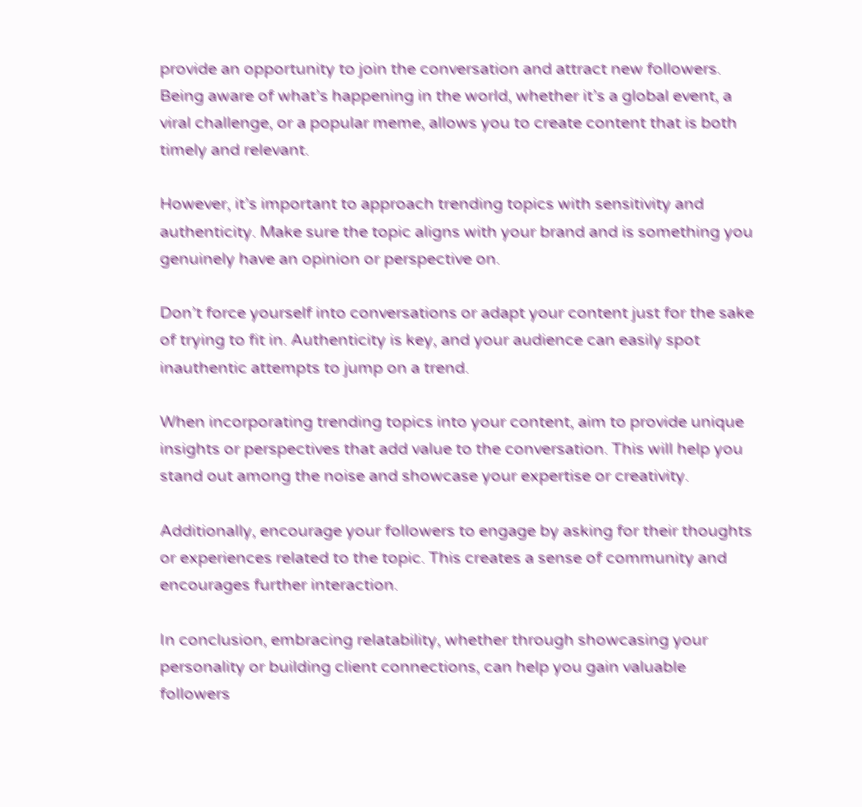provide an opportunity to join the conversation and attract new followers. Being aware of what’s happening in the world, whether it’s a global event, a viral challenge, or a popular meme, allows you to create content that is both timely and relevant.

However, it’s important to approach trending topics with sensitivity and authenticity. Make sure the topic aligns with your brand and is something you genuinely have an opinion or perspective on.

Don’t force yourself into conversations or adapt your content just for the sake of trying to fit in. Authenticity is key, and your audience can easily spot inauthentic attempts to jump on a trend.

When incorporating trending topics into your content, aim to provide unique insights or perspectives that add value to the conversation. This will help you stand out among the noise and showcase your expertise or creativity.

Additionally, encourage your followers to engage by asking for their thoughts or experiences related to the topic. This creates a sense of community and encourages further interaction.

In conclusion, embracing relatability, whether through showcasing your personality or building client connections, can help you gain valuable followers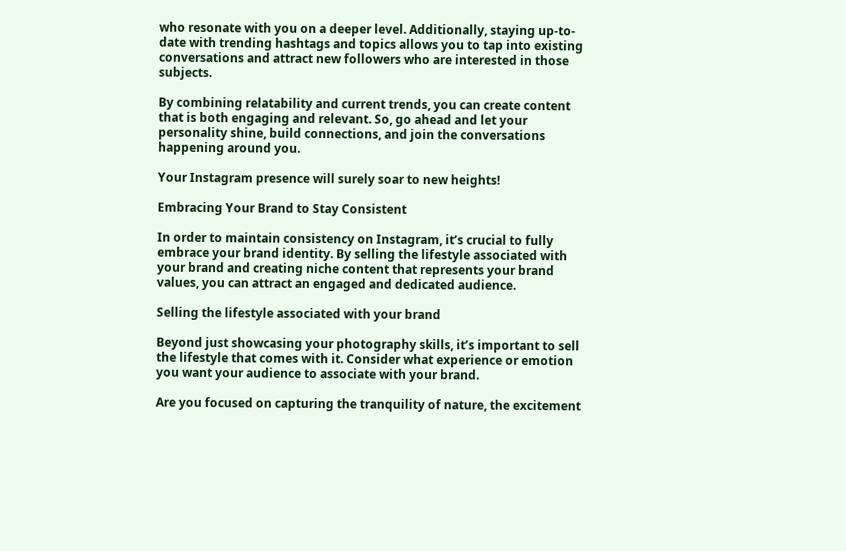who resonate with you on a deeper level. Additionally, staying up-to-date with trending hashtags and topics allows you to tap into existing conversations and attract new followers who are interested in those subjects.

By combining relatability and current trends, you can create content that is both engaging and relevant. So, go ahead and let your personality shine, build connections, and join the conversations happening around you.

Your Instagram presence will surely soar to new heights!

Embracing Your Brand to Stay Consistent

In order to maintain consistency on Instagram, it’s crucial to fully embrace your brand identity. By selling the lifestyle associated with your brand and creating niche content that represents your brand values, you can attract an engaged and dedicated audience.

Selling the lifestyle associated with your brand

Beyond just showcasing your photography skills, it’s important to sell the lifestyle that comes with it. Consider what experience or emotion you want your audience to associate with your brand.

Are you focused on capturing the tranquility of nature, the excitement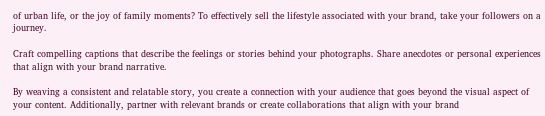of urban life, or the joy of family moments? To effectively sell the lifestyle associated with your brand, take your followers on a journey.

Craft compelling captions that describe the feelings or stories behind your photographs. Share anecdotes or personal experiences that align with your brand narrative.

By weaving a consistent and relatable story, you create a connection with your audience that goes beyond the visual aspect of your content. Additionally, partner with relevant brands or create collaborations that align with your brand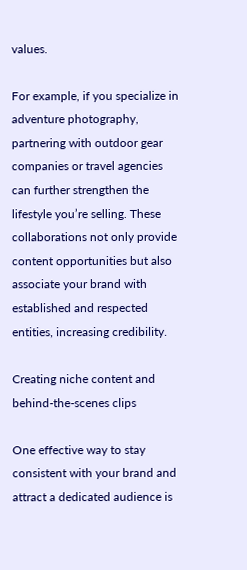values.

For example, if you specialize in adventure photography, partnering with outdoor gear companies or travel agencies can further strengthen the lifestyle you’re selling. These collaborations not only provide content opportunities but also associate your brand with established and respected entities, increasing credibility.

Creating niche content and behind-the-scenes clips

One effective way to stay consistent with your brand and attract a dedicated audience is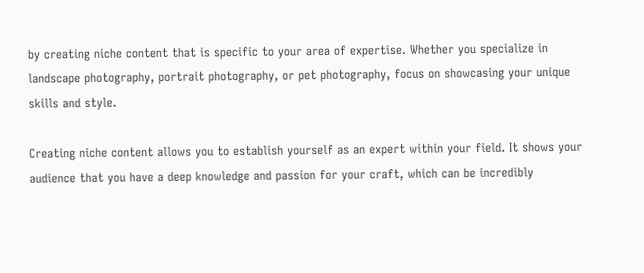by creating niche content that is specific to your area of expertise. Whether you specialize in landscape photography, portrait photography, or pet photography, focus on showcasing your unique skills and style.

Creating niche content allows you to establish yourself as an expert within your field. It shows your audience that you have a deep knowledge and passion for your craft, which can be incredibly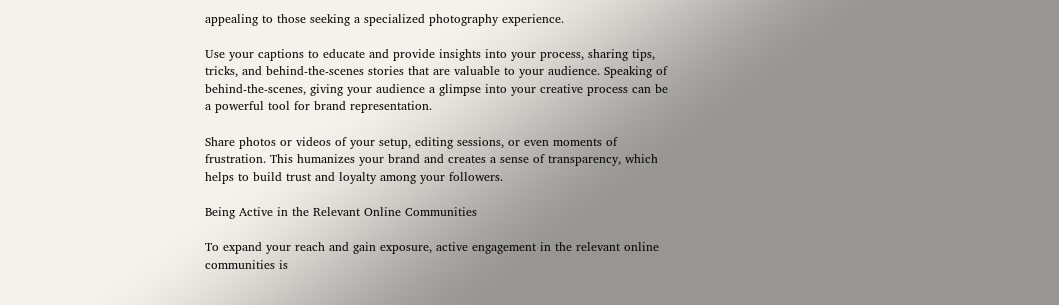appealing to those seeking a specialized photography experience.

Use your captions to educate and provide insights into your process, sharing tips, tricks, and behind-the-scenes stories that are valuable to your audience. Speaking of behind-the-scenes, giving your audience a glimpse into your creative process can be a powerful tool for brand representation.

Share photos or videos of your setup, editing sessions, or even moments of frustration. This humanizes your brand and creates a sense of transparency, which helps to build trust and loyalty among your followers.

Being Active in the Relevant Online Communities

To expand your reach and gain exposure, active engagement in the relevant online communities is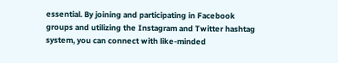essential. By joining and participating in Facebook groups and utilizing the Instagram and Twitter hashtag system, you can connect with like-minded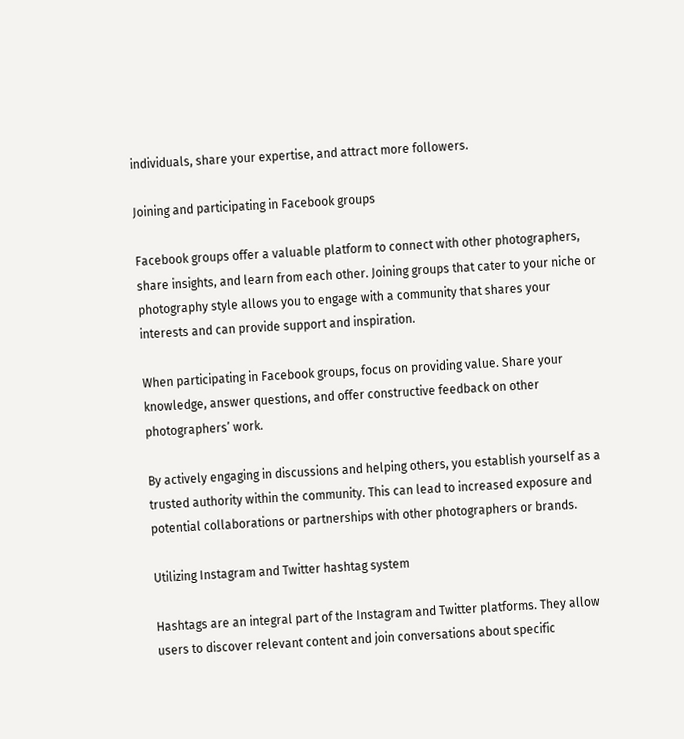individuals, share your expertise, and attract more followers.

Joining and participating in Facebook groups

Facebook groups offer a valuable platform to connect with other photographers, share insights, and learn from each other. Joining groups that cater to your niche or photography style allows you to engage with a community that shares your interests and can provide support and inspiration.

When participating in Facebook groups, focus on providing value. Share your knowledge, answer questions, and offer constructive feedback on other photographers’ work.

By actively engaging in discussions and helping others, you establish yourself as a trusted authority within the community. This can lead to increased exposure and potential collaborations or partnerships with other photographers or brands.

Utilizing Instagram and Twitter hashtag system

Hashtags are an integral part of the Instagram and Twitter platforms. They allow users to discover relevant content and join conversations about specific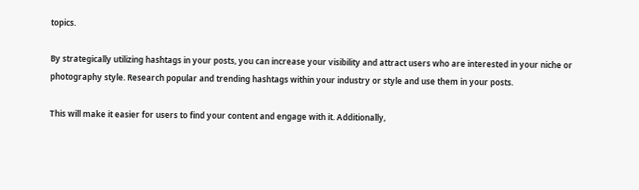topics.

By strategically utilizing hashtags in your posts, you can increase your visibility and attract users who are interested in your niche or photography style. Research popular and trending hashtags within your industry or style and use them in your posts.

This will make it easier for users to find your content and engage with it. Additionally,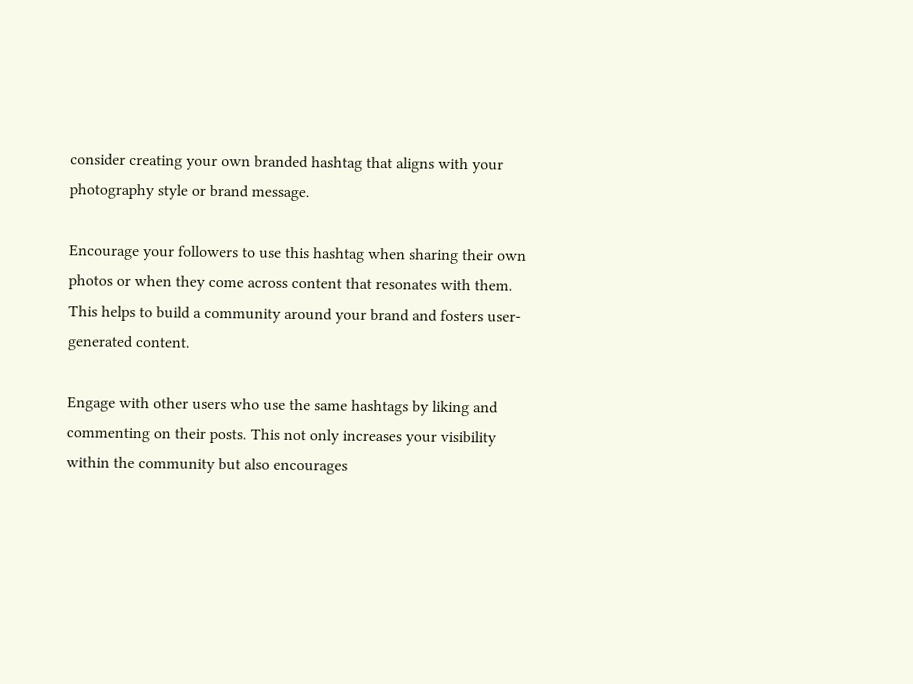consider creating your own branded hashtag that aligns with your photography style or brand message.

Encourage your followers to use this hashtag when sharing their own photos or when they come across content that resonates with them. This helps to build a community around your brand and fosters user-generated content.

Engage with other users who use the same hashtags by liking and commenting on their posts. This not only increases your visibility within the community but also encourages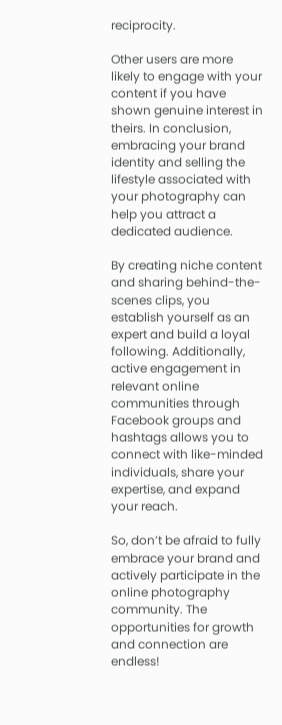reciprocity.

Other users are more likely to engage with your content if you have shown genuine interest in theirs. In conclusion, embracing your brand identity and selling the lifestyle associated with your photography can help you attract a dedicated audience.

By creating niche content and sharing behind-the-scenes clips, you establish yourself as an expert and build a loyal following. Additionally, active engagement in relevant online communities through Facebook groups and hashtags allows you to connect with like-minded individuals, share your expertise, and expand your reach.

So, don’t be afraid to fully embrace your brand and actively participate in the online photography community. The opportunities for growth and connection are endless!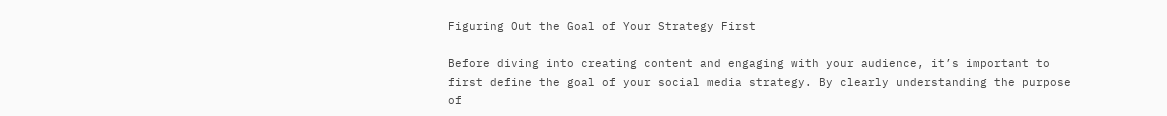Figuring Out the Goal of Your Strategy First

Before diving into creating content and engaging with your audience, it’s important to first define the goal of your social media strategy. By clearly understanding the purpose of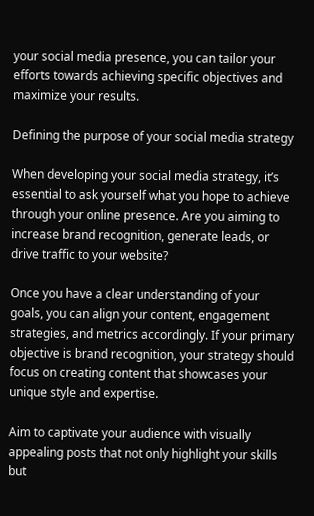your social media presence, you can tailor your efforts towards achieving specific objectives and maximize your results.

Defining the purpose of your social media strategy

When developing your social media strategy, it’s essential to ask yourself what you hope to achieve through your online presence. Are you aiming to increase brand recognition, generate leads, or drive traffic to your website?

Once you have a clear understanding of your goals, you can align your content, engagement strategies, and metrics accordingly. If your primary objective is brand recognition, your strategy should focus on creating content that showcases your unique style and expertise.

Aim to captivate your audience with visually appealing posts that not only highlight your skills but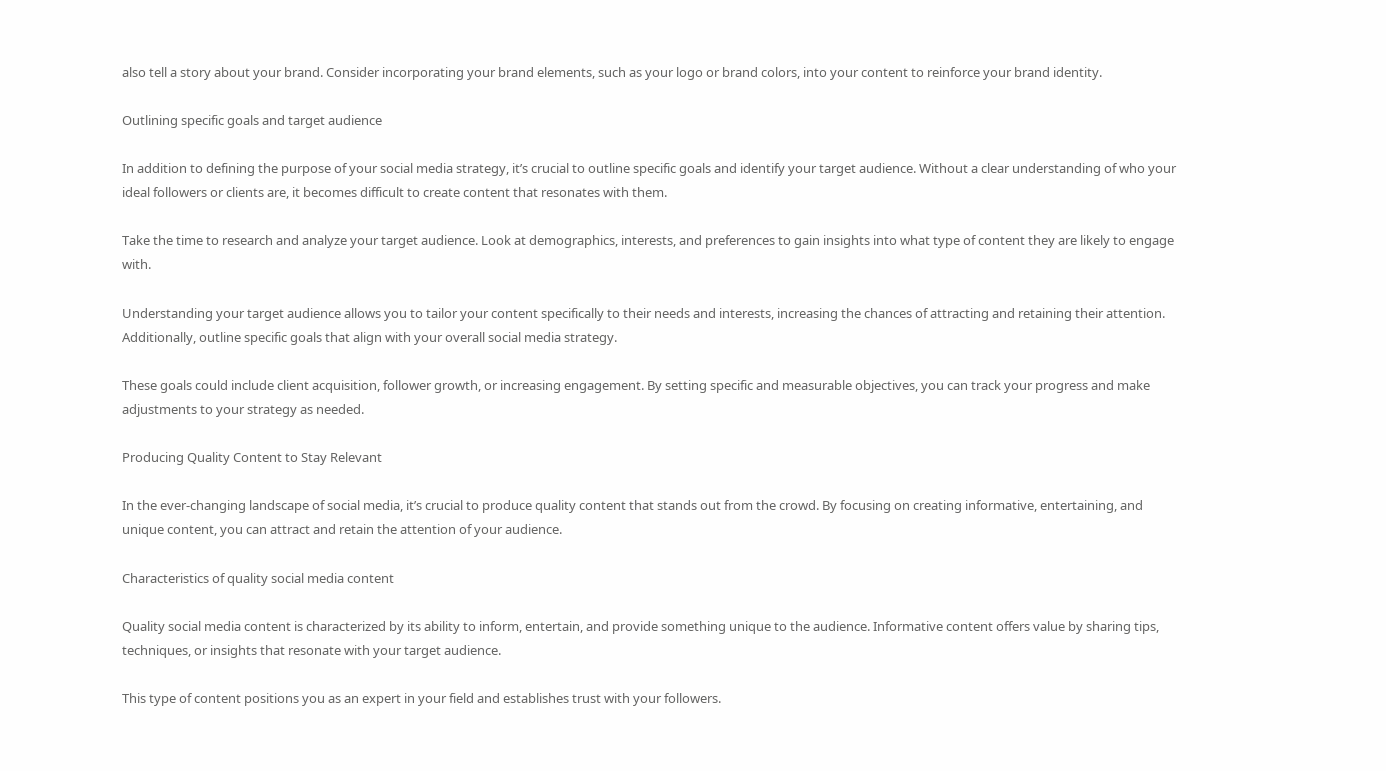also tell a story about your brand. Consider incorporating your brand elements, such as your logo or brand colors, into your content to reinforce your brand identity.

Outlining specific goals and target audience

In addition to defining the purpose of your social media strategy, it’s crucial to outline specific goals and identify your target audience. Without a clear understanding of who your ideal followers or clients are, it becomes difficult to create content that resonates with them.

Take the time to research and analyze your target audience. Look at demographics, interests, and preferences to gain insights into what type of content they are likely to engage with.

Understanding your target audience allows you to tailor your content specifically to their needs and interests, increasing the chances of attracting and retaining their attention. Additionally, outline specific goals that align with your overall social media strategy.

These goals could include client acquisition, follower growth, or increasing engagement. By setting specific and measurable objectives, you can track your progress and make adjustments to your strategy as needed.

Producing Quality Content to Stay Relevant

In the ever-changing landscape of social media, it’s crucial to produce quality content that stands out from the crowd. By focusing on creating informative, entertaining, and unique content, you can attract and retain the attention of your audience.

Characteristics of quality social media content

Quality social media content is characterized by its ability to inform, entertain, and provide something unique to the audience. Informative content offers value by sharing tips, techniques, or insights that resonate with your target audience.

This type of content positions you as an expert in your field and establishes trust with your followers.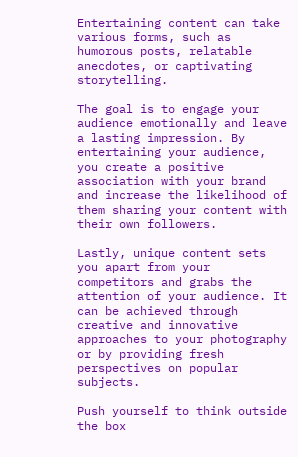Entertaining content can take various forms, such as humorous posts, relatable anecdotes, or captivating storytelling.

The goal is to engage your audience emotionally and leave a lasting impression. By entertaining your audience, you create a positive association with your brand and increase the likelihood of them sharing your content with their own followers.

Lastly, unique content sets you apart from your competitors and grabs the attention of your audience. It can be achieved through creative and innovative approaches to your photography or by providing fresh perspectives on popular subjects.

Push yourself to think outside the box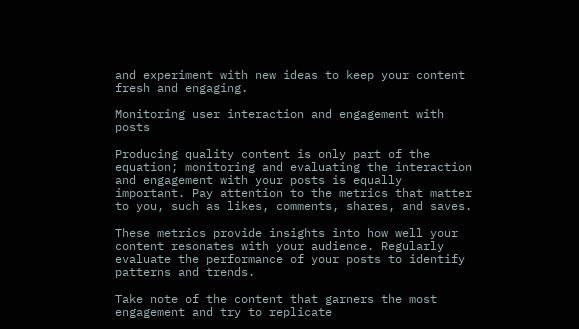and experiment with new ideas to keep your content fresh and engaging.

Monitoring user interaction and engagement with posts

Producing quality content is only part of the equation; monitoring and evaluating the interaction and engagement with your posts is equally important. Pay attention to the metrics that matter to you, such as likes, comments, shares, and saves.

These metrics provide insights into how well your content resonates with your audience. Regularly evaluate the performance of your posts to identify patterns and trends.

Take note of the content that garners the most engagement and try to replicate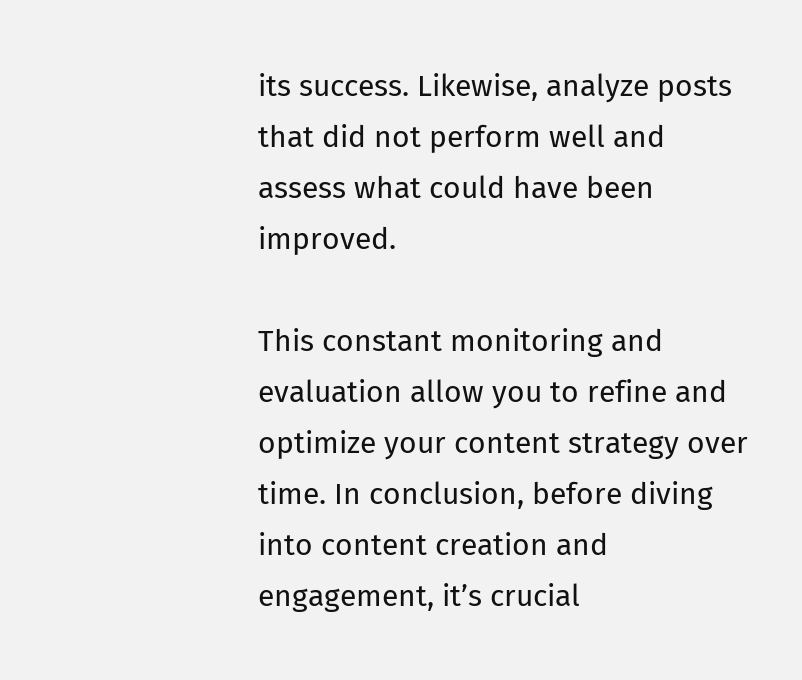its success. Likewise, analyze posts that did not perform well and assess what could have been improved.

This constant monitoring and evaluation allow you to refine and optimize your content strategy over time. In conclusion, before diving into content creation and engagement, it’s crucial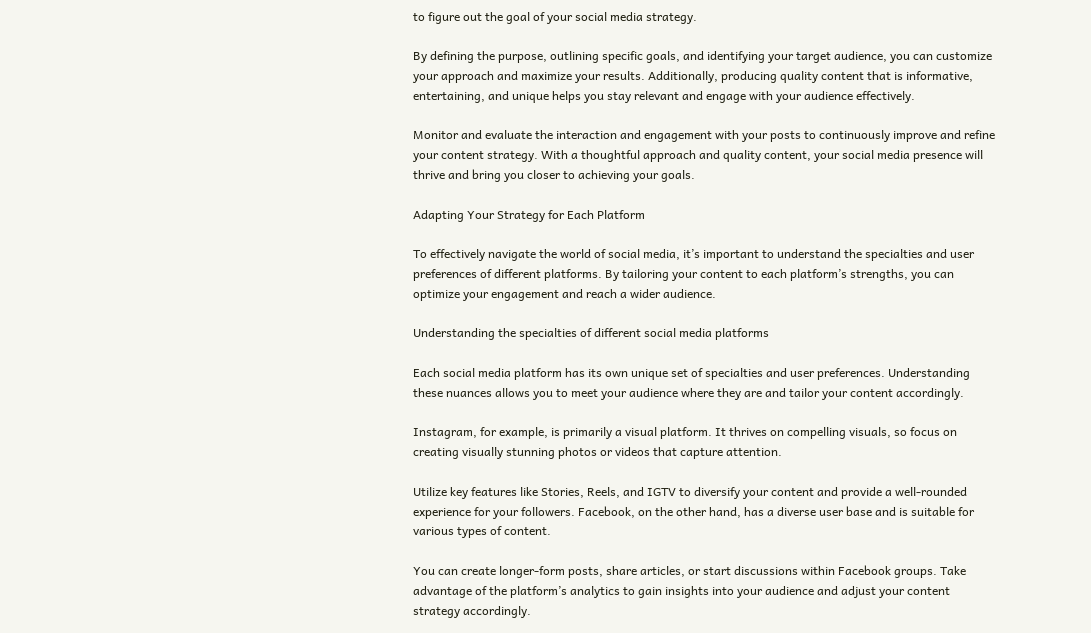to figure out the goal of your social media strategy.

By defining the purpose, outlining specific goals, and identifying your target audience, you can customize your approach and maximize your results. Additionally, producing quality content that is informative, entertaining, and unique helps you stay relevant and engage with your audience effectively.

Monitor and evaluate the interaction and engagement with your posts to continuously improve and refine your content strategy. With a thoughtful approach and quality content, your social media presence will thrive and bring you closer to achieving your goals.

Adapting Your Strategy for Each Platform

To effectively navigate the world of social media, it’s important to understand the specialties and user preferences of different platforms. By tailoring your content to each platform’s strengths, you can optimize your engagement and reach a wider audience.

Understanding the specialties of different social media platforms

Each social media platform has its own unique set of specialties and user preferences. Understanding these nuances allows you to meet your audience where they are and tailor your content accordingly.

Instagram, for example, is primarily a visual platform. It thrives on compelling visuals, so focus on creating visually stunning photos or videos that capture attention.

Utilize key features like Stories, Reels, and IGTV to diversify your content and provide a well-rounded experience for your followers. Facebook, on the other hand, has a diverse user base and is suitable for various types of content.

You can create longer-form posts, share articles, or start discussions within Facebook groups. Take advantage of the platform’s analytics to gain insights into your audience and adjust your content strategy accordingly.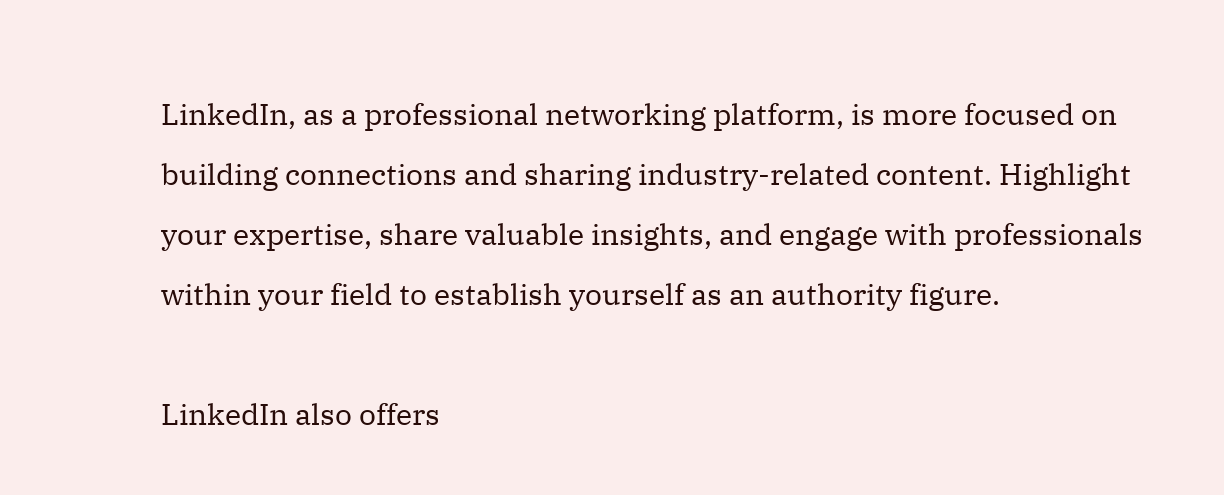LinkedIn, as a professional networking platform, is more focused on building connections and sharing industry-related content. Highlight your expertise, share valuable insights, and engage with professionals within your field to establish yourself as an authority figure.

LinkedIn also offers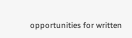opportunities for written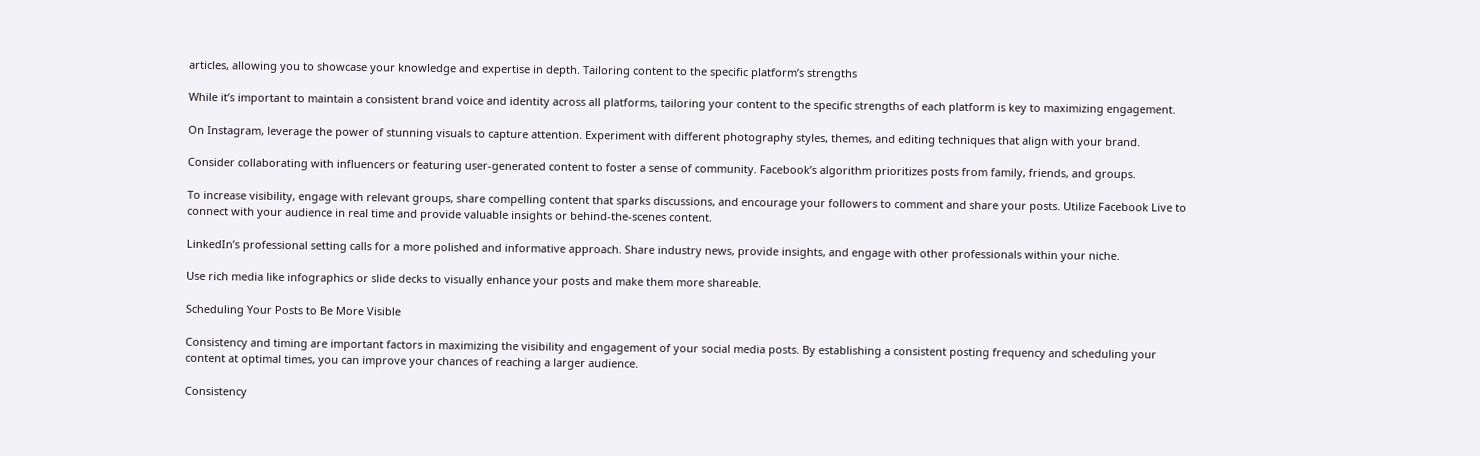articles, allowing you to showcase your knowledge and expertise in depth. Tailoring content to the specific platform’s strengths

While it’s important to maintain a consistent brand voice and identity across all platforms, tailoring your content to the specific strengths of each platform is key to maximizing engagement.

On Instagram, leverage the power of stunning visuals to capture attention. Experiment with different photography styles, themes, and editing techniques that align with your brand.

Consider collaborating with influencers or featuring user-generated content to foster a sense of community. Facebook’s algorithm prioritizes posts from family, friends, and groups.

To increase visibility, engage with relevant groups, share compelling content that sparks discussions, and encourage your followers to comment and share your posts. Utilize Facebook Live to connect with your audience in real time and provide valuable insights or behind-the-scenes content.

LinkedIn’s professional setting calls for a more polished and informative approach. Share industry news, provide insights, and engage with other professionals within your niche.

Use rich media like infographics or slide decks to visually enhance your posts and make them more shareable.

Scheduling Your Posts to Be More Visible

Consistency and timing are important factors in maximizing the visibility and engagement of your social media posts. By establishing a consistent posting frequency and scheduling your content at optimal times, you can improve your chances of reaching a larger audience.

Consistency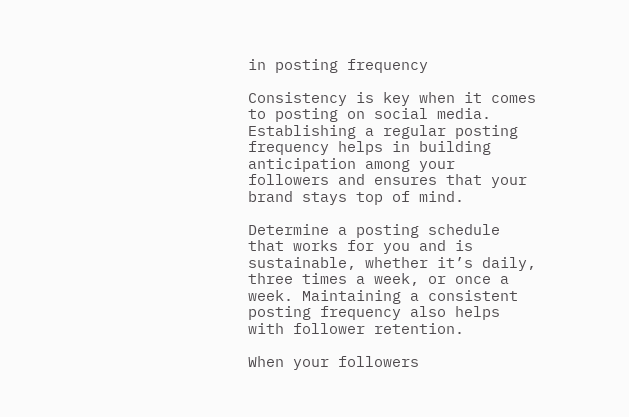in posting frequency

Consistency is key when it comes to posting on social media. Establishing a regular posting frequency helps in building anticipation among your followers and ensures that your brand stays top of mind.

Determine a posting schedule that works for you and is sustainable, whether it’s daily, three times a week, or once a week. Maintaining a consistent posting frequency also helps with follower retention.

When your followers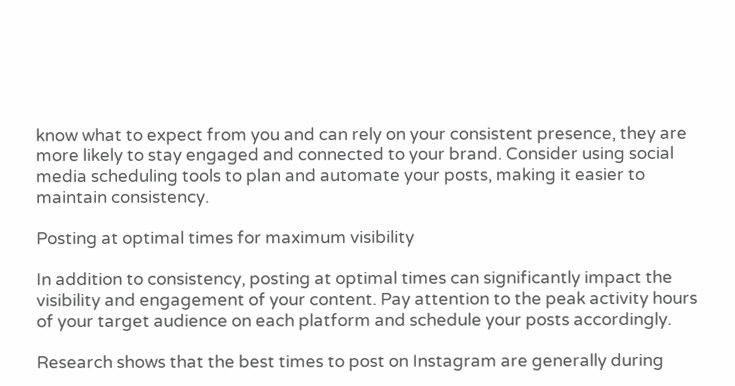know what to expect from you and can rely on your consistent presence, they are more likely to stay engaged and connected to your brand. Consider using social media scheduling tools to plan and automate your posts, making it easier to maintain consistency.

Posting at optimal times for maximum visibility

In addition to consistency, posting at optimal times can significantly impact the visibility and engagement of your content. Pay attention to the peak activity hours of your target audience on each platform and schedule your posts accordingly.

Research shows that the best times to post on Instagram are generally during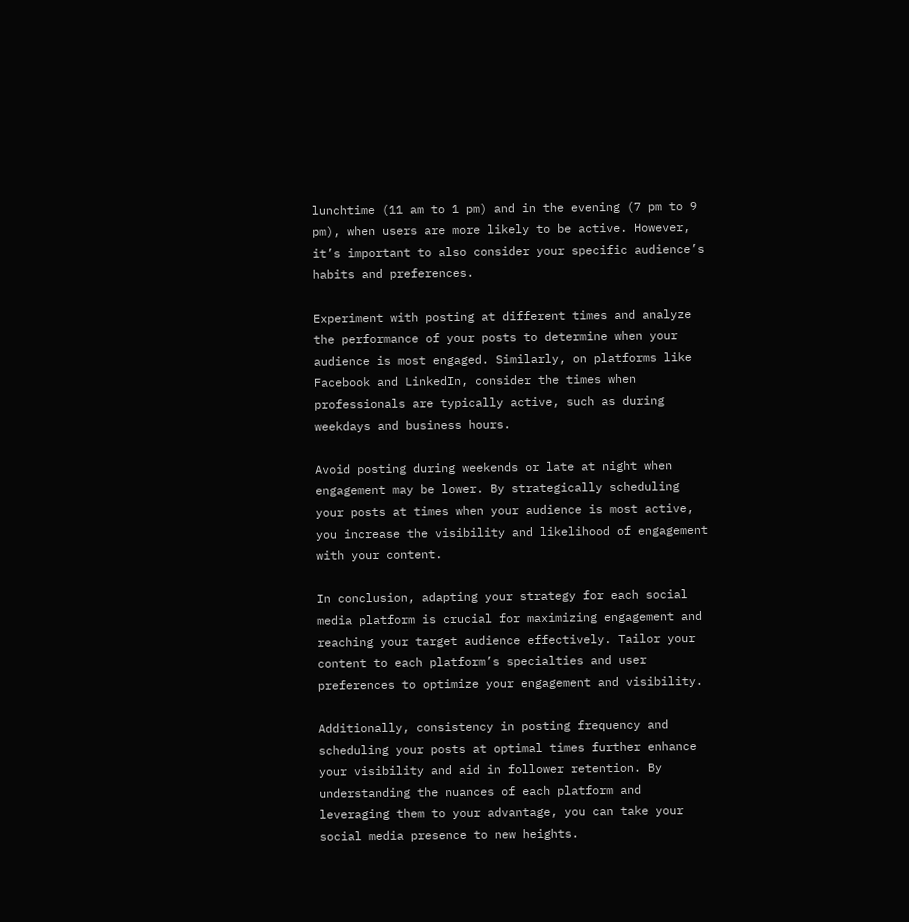lunchtime (11 am to 1 pm) and in the evening (7 pm to 9 pm), when users are more likely to be active. However, it’s important to also consider your specific audience’s habits and preferences.

Experiment with posting at different times and analyze the performance of your posts to determine when your audience is most engaged. Similarly, on platforms like Facebook and LinkedIn, consider the times when professionals are typically active, such as during weekdays and business hours.

Avoid posting during weekends or late at night when engagement may be lower. By strategically scheduling your posts at times when your audience is most active, you increase the visibility and likelihood of engagement with your content.

In conclusion, adapting your strategy for each social media platform is crucial for maximizing engagement and reaching your target audience effectively. Tailor your content to each platform’s specialties and user preferences to optimize your engagement and visibility.

Additionally, consistency in posting frequency and scheduling your posts at optimal times further enhance your visibility and aid in follower retention. By understanding the nuances of each platform and leveraging them to your advantage, you can take your social media presence to new heights.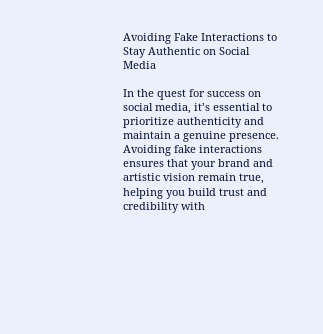Avoiding Fake Interactions to Stay Authentic on Social Media

In the quest for success on social media, it’s essential to prioritize authenticity and maintain a genuine presence. Avoiding fake interactions ensures that your brand and artistic vision remain true, helping you build trust and credibility with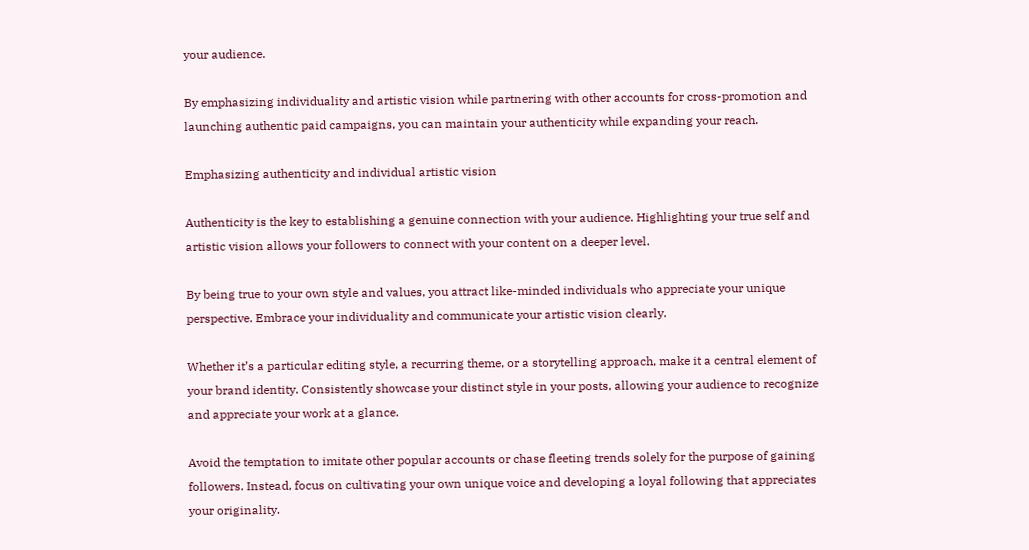your audience.

By emphasizing individuality and artistic vision while partnering with other accounts for cross-promotion and launching authentic paid campaigns, you can maintain your authenticity while expanding your reach.

Emphasizing authenticity and individual artistic vision

Authenticity is the key to establishing a genuine connection with your audience. Highlighting your true self and artistic vision allows your followers to connect with your content on a deeper level.

By being true to your own style and values, you attract like-minded individuals who appreciate your unique perspective. Embrace your individuality and communicate your artistic vision clearly.

Whether it’s a particular editing style, a recurring theme, or a storytelling approach, make it a central element of your brand identity. Consistently showcase your distinct style in your posts, allowing your audience to recognize and appreciate your work at a glance.

Avoid the temptation to imitate other popular accounts or chase fleeting trends solely for the purpose of gaining followers. Instead, focus on cultivating your own unique voice and developing a loyal following that appreciates your originality.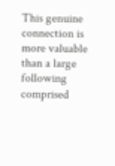This genuine connection is more valuable than a large following comprised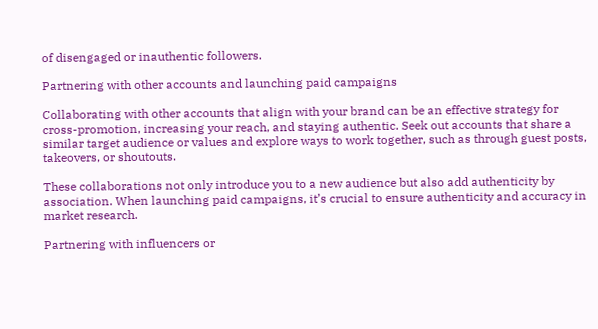of disengaged or inauthentic followers.

Partnering with other accounts and launching paid campaigns

Collaborating with other accounts that align with your brand can be an effective strategy for cross-promotion, increasing your reach, and staying authentic. Seek out accounts that share a similar target audience or values and explore ways to work together, such as through guest posts, takeovers, or shoutouts.

These collaborations not only introduce you to a new audience but also add authenticity by association. When launching paid campaigns, it’s crucial to ensure authenticity and accuracy in market research.

Partnering with influencers or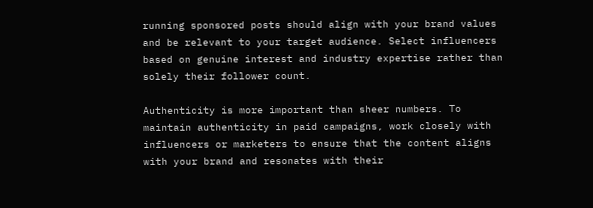running sponsored posts should align with your brand values and be relevant to your target audience. Select influencers based on genuine interest and industry expertise rather than solely their follower count.

Authenticity is more important than sheer numbers. To maintain authenticity in paid campaigns, work closely with influencers or marketers to ensure that the content aligns with your brand and resonates with their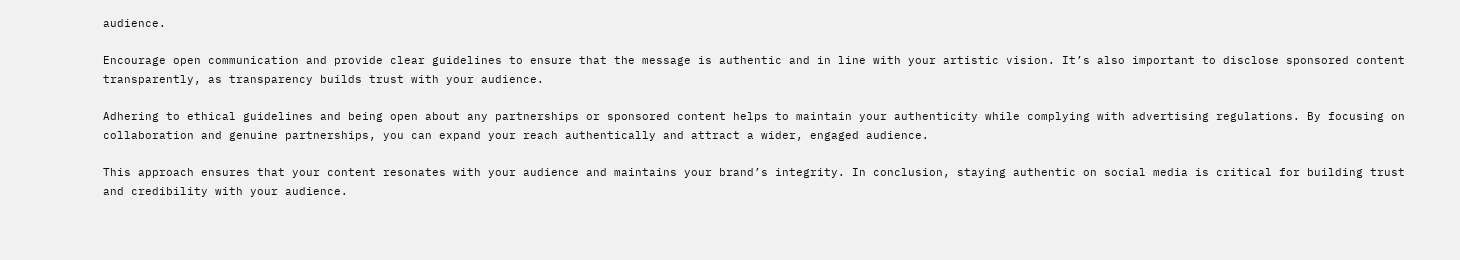audience.

Encourage open communication and provide clear guidelines to ensure that the message is authentic and in line with your artistic vision. It’s also important to disclose sponsored content transparently, as transparency builds trust with your audience.

Adhering to ethical guidelines and being open about any partnerships or sponsored content helps to maintain your authenticity while complying with advertising regulations. By focusing on collaboration and genuine partnerships, you can expand your reach authentically and attract a wider, engaged audience.

This approach ensures that your content resonates with your audience and maintains your brand’s integrity. In conclusion, staying authentic on social media is critical for building trust and credibility with your audience.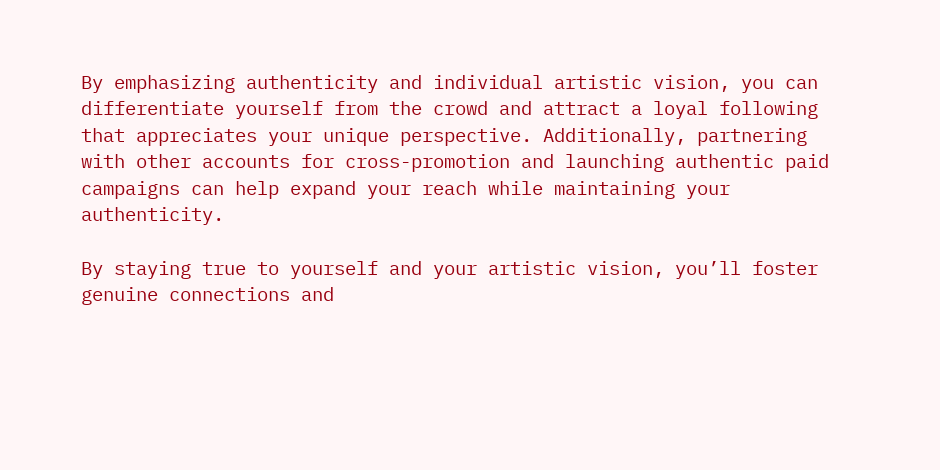By emphasizing authenticity and individual artistic vision, you can differentiate yourself from the crowd and attract a loyal following that appreciates your unique perspective. Additionally, partnering with other accounts for cross-promotion and launching authentic paid campaigns can help expand your reach while maintaining your authenticity.

By staying true to yourself and your artistic vision, you’ll foster genuine connections and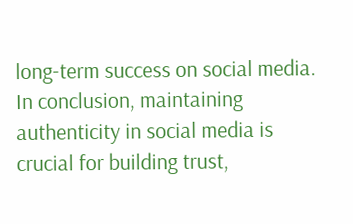long-term success on social media. In conclusion, maintaining authenticity in social media is crucial for building trust,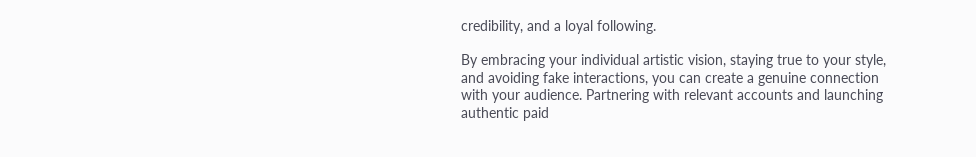credibility, and a loyal following.

By embracing your individual artistic vision, staying true to your style, and avoiding fake interactions, you can create a genuine connection with your audience. Partnering with relevant accounts and launching authentic paid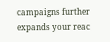campaigns further expands your reac